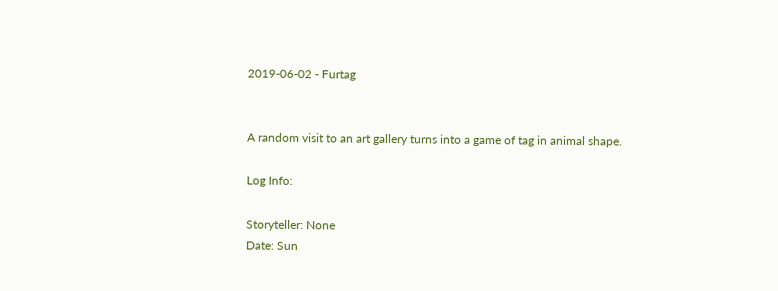2019-06-02 - Furtag


A random visit to an art gallery turns into a game of tag in animal shape.

Log Info:

Storyteller: None
Date: Sun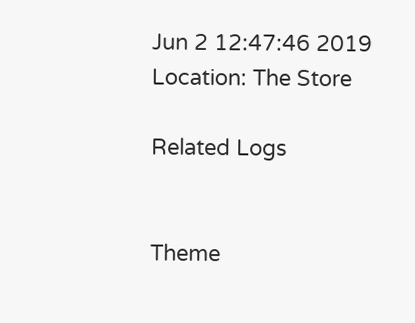Jun 2 12:47:46 2019
Location: The Store

Related Logs


Theme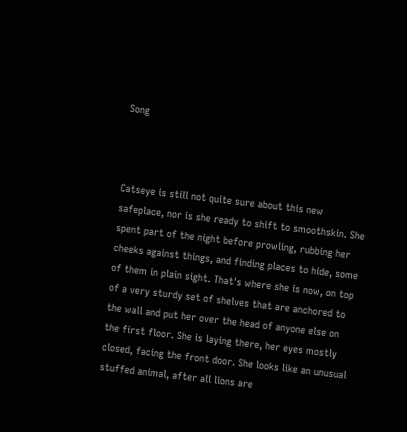Song



Catseye is still not quite sure about this new safeplace, nor is she ready to shift to smoothskin. She spent part of the night before prowling, rubbing her cheeks against things, and finding places to hide, some of them in plain sight. That's where she is now, on top of a very sturdy set of shelves that are anchored to the wall and put her over the head of anyone else on the first floor. She is laying there, her eyes mostly closed, facing the front door. She looks like an unusual stuffed animal, after all lions are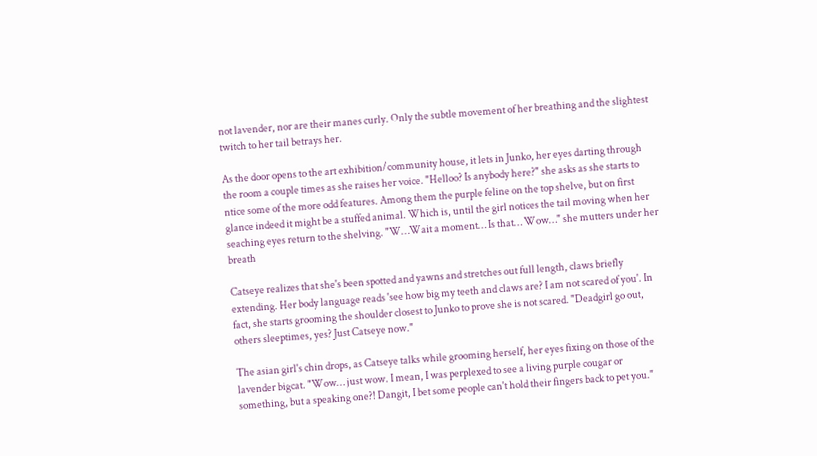not lavender, nor are their manes curly. Only the subtle movement of her breathing and the slightest twitch to her tail betrays her.

As the door opens to the art exhibition/community house, it lets in Junko, her eyes darting through the room a couple times as she raises her voice. "Helloo? Is anybody here?" she asks as she starts to ntice some of the more odd features. Among them the purple feline on the top shelve, but on first glance indeed it might be a stuffed animal. Which is, until the girl notices the tail moving when her seaching eyes return to the shelving. "W…Wait a moment… Is that… Wow…" she mutters under her breath

Catseye realizes that she's been spotted and yawns and stretches out full length, claws briefly extending. Her body language reads 'see how big my teeth and claws are? I am not scared of you'. In fact, she starts grooming the shoulder closest to Junko to prove she is not scared. "Deadgirl go out, others sleeptimes, yes? Just Catseye now."

The asian girl's chin drops, as Catseye talks while grooming herself, her eyes fixing on those of the lavender bigcat. "Wow… just wow. I mean, I was perplexed to see a living purple cougar or something, but a speaking one?! Dangit, I bet some people can't hold their fingers back to pet you."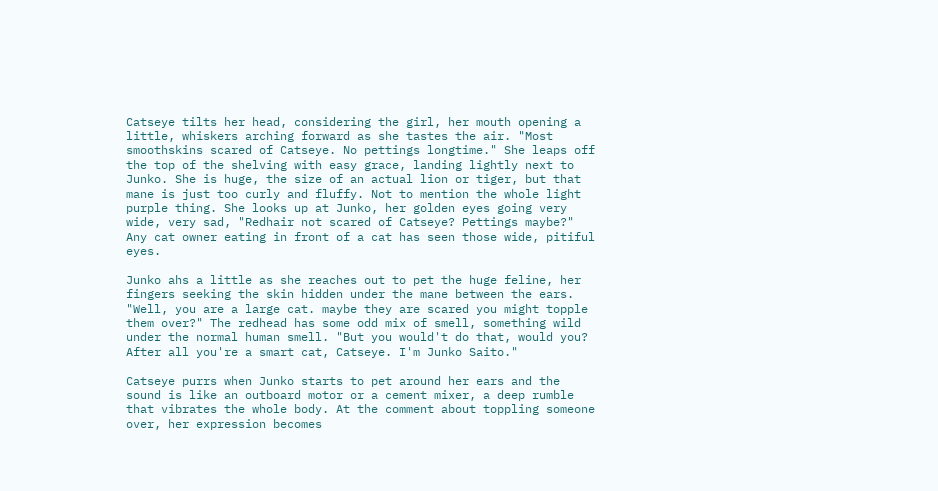Catseye tilts her head, considering the girl, her mouth opening a little, whiskers arching forward as she tastes the air. "Most smoothskins scared of Catseye. No pettings longtime." She leaps off the top of the shelving with easy grace, landing lightly next to Junko. She is huge, the size of an actual lion or tiger, but that mane is just too curly and fluffy. Not to mention the whole light purple thing. She looks up at Junko, her golden eyes going very wide, very sad, "Redhair not scared of Catseye? Pettings maybe?" Any cat owner eating in front of a cat has seen those wide, pitiful eyes.

Junko ahs a little as she reaches out to pet the huge feline, her fingers seeking the skin hidden under the mane between the ears. "Well, you are a large cat. maybe they are scared you might topple them over?" The redhead has some odd mix of smell, something wild under the normal human smell. "But you would't do that, would you? After all you're a smart cat, Catseye. I'm Junko Saito."

Catseye purrs when Junko starts to pet around her ears and the sound is like an outboard motor or a cement mixer, a deep rumble that vibrates the whole body. At the comment about toppling someone over, her expression becomes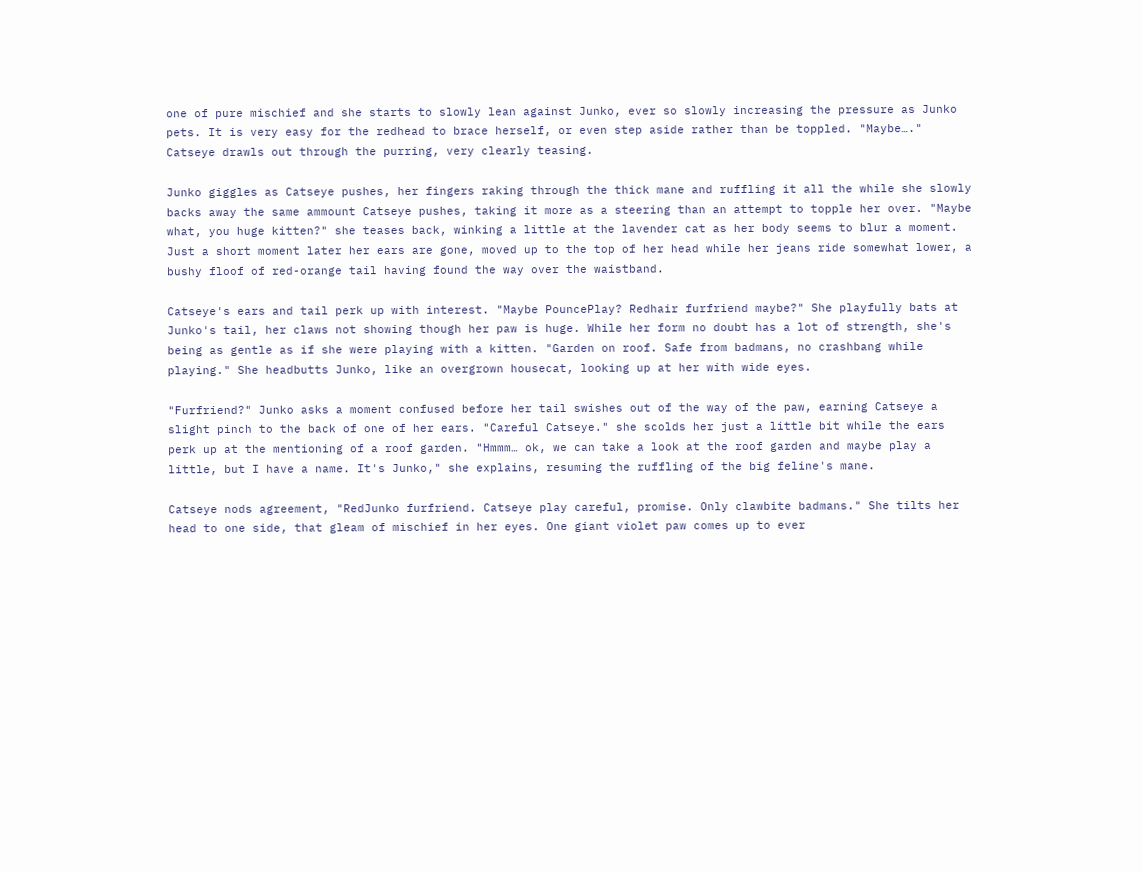one of pure mischief and she starts to slowly lean against Junko, ever so slowly increasing the pressure as Junko pets. It is very easy for the redhead to brace herself, or even step aside rather than be toppled. "Maybe…." Catseye drawls out through the purring, very clearly teasing.

Junko giggles as Catseye pushes, her fingers raking through the thick mane and ruffling it all the while she slowly backs away the same ammount Catseye pushes, taking it more as a steering than an attempt to topple her over. "Maybe what, you huge kitten?" she teases back, winking a little at the lavender cat as her body seems to blur a moment. Just a short moment later her ears are gone, moved up to the top of her head while her jeans ride somewhat lower, a bushy floof of red-orange tail having found the way over the waistband.

Catseye's ears and tail perk up with interest. "Maybe PouncePlay? Redhair furfriend maybe?" She playfully bats at Junko's tail, her claws not showing though her paw is huge. While her form no doubt has a lot of strength, she's being as gentle as if she were playing with a kitten. "Garden on roof. Safe from badmans, no crashbang while playing." She headbutts Junko, like an overgrown housecat, looking up at her with wide eyes.

"Furfriend?" Junko asks a moment confused before her tail swishes out of the way of the paw, earning Catseye a slight pinch to the back of one of her ears. "Careful Catseye." she scolds her just a little bit while the ears perk up at the mentioning of a roof garden. "Hmmm… ok, we can take a look at the roof garden and maybe play a little, but I have a name. It's Junko," she explains, resuming the ruffling of the big feline's mane.

Catseye nods agreement, "RedJunko furfriend. Catseye play careful, promise. Only clawbite badmans." She tilts her head to one side, that gleam of mischief in her eyes. One giant violet paw comes up to ever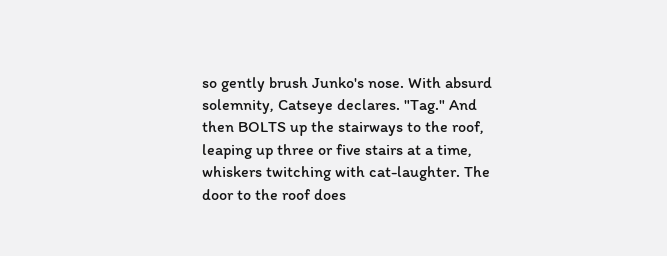so gently brush Junko's nose. With absurd solemnity, Catseye declares. "Tag." And then BOLTS up the stairways to the roof, leaping up three or five stairs at a time, whiskers twitching with cat-laughter. The door to the roof does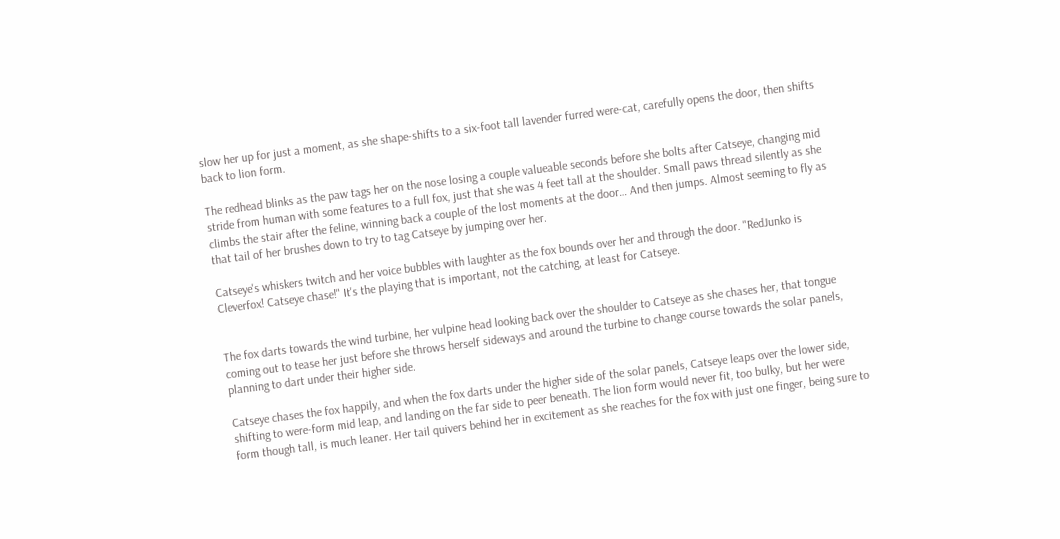slow her up for just a moment, as she shape-shifts to a six-foot tall lavender furred were-cat, carefully opens the door, then shifts back to lion form.

The redhead blinks as the paw tags her on the nose losing a couple valueable seconds before she bolts after Catseye, changing mid stride from human with some features to a full fox, just that she was 4 feet tall at the shoulder. Small paws thread silently as she climbs the stair after the feline, winning back a couple of the lost moments at the door… And then jumps. Almost seeming to fly as that tail of her brushes down to try to tag Catseye by jumping over her.

Catseye's whiskers twitch and her voice bubbles with laughter as the fox bounds over her and through the door. "RedJunko is Cleverfox! Catseye chase!" It's the playing that is important, not the catching, at least for Catseye.


The fox darts towards the wind turbine, her vulpine head looking back over the shoulder to Catseye as she chases her, that tongue coming out to tease her just before she throws herself sideways and around the turbine to change course towards the solar panels, planning to dart under their higher side.

Catseye chases the fox happily, and when the fox darts under the higher side of the solar panels, Catseye leaps over the lower side, shifting to were-form mid leap, and landing on the far side to peer beneath. The lion form would never fit, too bulky, but her were form though tall, is much leaner. Her tail quivers behind her in excitement as she reaches for the fox with just one finger, being sure to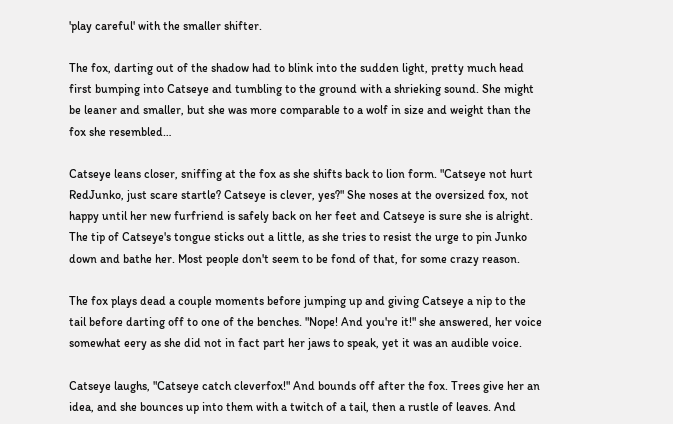'play careful' with the smaller shifter.

The fox, darting out of the shadow had to blink into the sudden light, pretty much head first bumping into Catseye and tumbling to the ground with a shrieking sound. She might be leaner and smaller, but she was more comparable to a wolf in size and weight than the fox she resembled…

Catseye leans closer, sniffing at the fox as she shifts back to lion form. "Catseye not hurt RedJunko, just scare startle? Catseye is clever, yes?" She noses at the oversized fox, not happy until her new furfriend is safely back on her feet and Catseye is sure she is alright. The tip of Catseye's tongue sticks out a little, as she tries to resist the urge to pin Junko down and bathe her. Most people don't seem to be fond of that, for some crazy reason.

The fox plays dead a couple moments before jumping up and giving Catseye a nip to the tail before darting off to one of the benches. "Nope! And you're it!" she answered, her voice somewhat eery as she did not in fact part her jaws to speak, yet it was an audible voice.

Catseye laughs, "Catseye catch cleverfox!" And bounds off after the fox. Trees give her an idea, and she bounces up into them with a twitch of a tail, then a rustle of leaves. And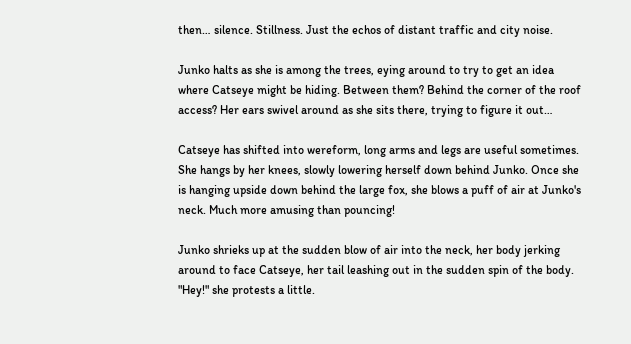then… silence. Stillness. Just the echos of distant traffic and city noise.

Junko halts as she is among the trees, eying around to try to get an idea where Catseye might be hiding. Between them? Behind the corner of the roof access? Her ears swivel around as she sits there, trying to figure it out…

Catseye has shifted into wereform, long arms and legs are useful sometimes. She hangs by her knees, slowly lowering herself down behind Junko. Once she is hanging upside down behind the large fox, she blows a puff of air at Junko's neck. Much more amusing than pouncing!

Junko shrieks up at the sudden blow of air into the neck, her body jerking around to face Catseye, her tail leashing out in the sudden spin of the body. "Hey!" she protests a little.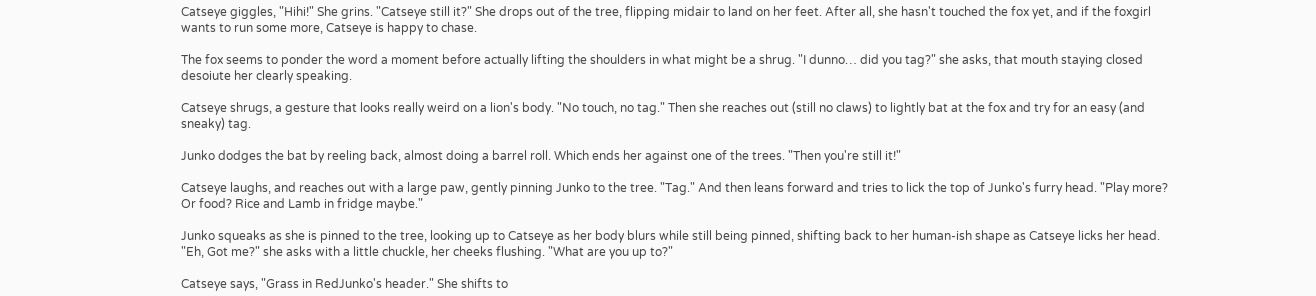Catseye giggles, "Hihi!" She grins. "Catseye still it?" She drops out of the tree, flipping midair to land on her feet. After all, she hasn't touched the fox yet, and if the foxgirl wants to run some more, Catseye is happy to chase.

The fox seems to ponder the word a moment before actually lifting the shoulders in what might be a shrug. "I dunno… did you tag?" she asks, that mouth staying closed desoiute her clearly speaking.

Catseye shrugs, a gesture that looks really weird on a lion's body. "No touch, no tag." Then she reaches out (still no claws) to lightly bat at the fox and try for an easy (and sneaky) tag.

Junko dodges the bat by reeling back, almost doing a barrel roll. Which ends her against one of the trees. "Then you're still it!"

Catseye laughs, and reaches out with a large paw, gently pinning Junko to the tree. "Tag." And then leans forward and tries to lick the top of Junko's furry head. "Play more? Or food? Rice and Lamb in fridge maybe."

Junko squeaks as she is pinned to the tree, looking up to Catseye as her body blurs while still being pinned, shifting back to her human-ish shape as Catseye licks her head. "Eh, Got me?" she asks with a little chuckle, her cheeks flushing. "What are you up to?"

Catseye says, "Grass in RedJunko's header." She shifts to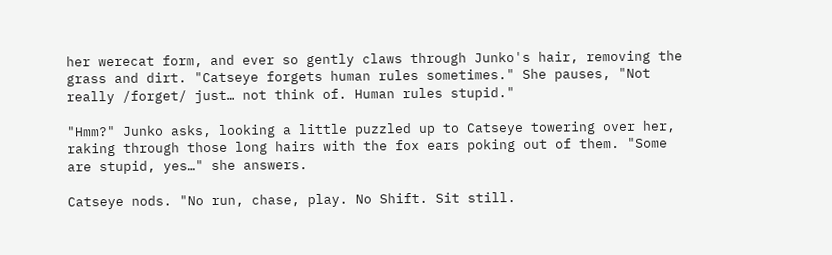her werecat form, and ever so gently claws through Junko's hair, removing the grass and dirt. "Catseye forgets human rules sometimes." She pauses, "Not really /forget/ just… not think of. Human rules stupid."

"Hmm?" Junko asks, looking a little puzzled up to Catseye towering over her, raking through those long hairs with the fox ears poking out of them. "Some are stupid, yes…" she answers.

Catseye nods. "No run, chase, play. No Shift. Sit still.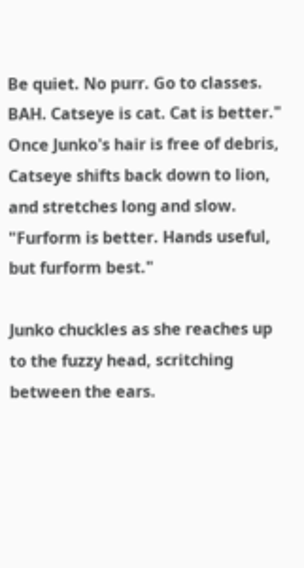Be quiet. No purr. Go to classes. BAH. Catseye is cat. Cat is better." Once Junko's hair is free of debris, Catseye shifts back down to lion, and stretches long and slow. "Furform is better. Hands useful, but furform best."

Junko chuckles as she reaches up to the fuzzy head, scritching between the ears.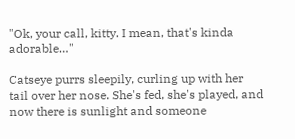"Ok, your call, kitty. I mean, that's kinda adorable…"

Catseye purrs sleepily, curling up with her tail over her nose. She's fed, she's played, and now there is sunlight and someone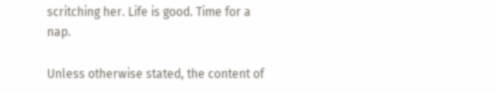scritching her. Life is good. Time for a nap.

Unless otherwise stated, the content of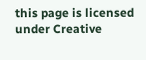this page is licensed under Creative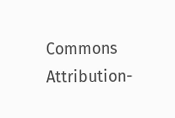Commons Attribution-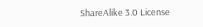ShareAlike 3.0 License